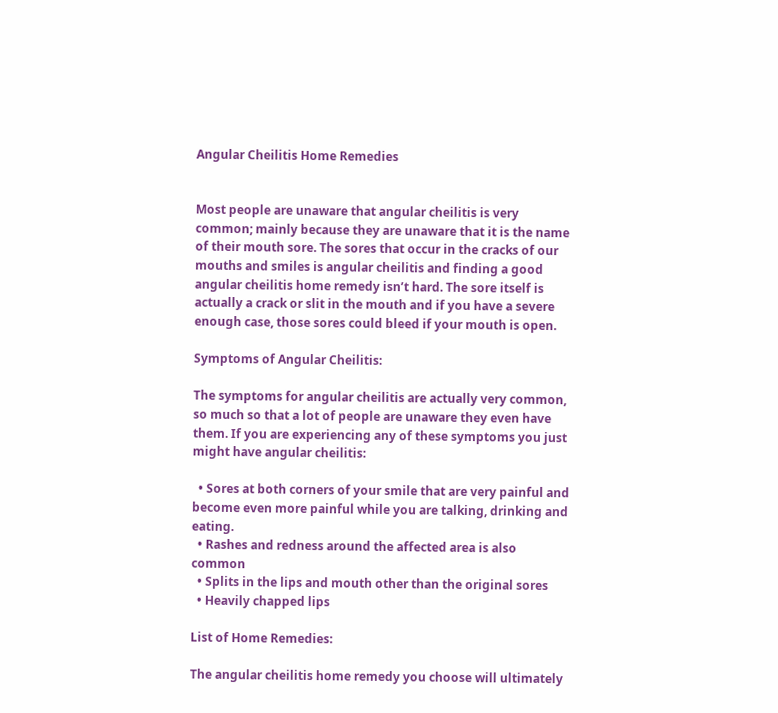Angular Cheilitis Home Remedies


Most people are unaware that angular cheilitis is very common; mainly because they are unaware that it is the name of their mouth sore. The sores that occur in the cracks of our mouths and smiles is angular cheilitis and finding a good angular cheilitis home remedy isn’t hard. The sore itself is actually a crack or slit in the mouth and if you have a severe enough case, those sores could bleed if your mouth is open.

Symptoms of Angular Cheilitis:

The symptoms for angular cheilitis are actually very common, so much so that a lot of people are unaware they even have them. If you are experiencing any of these symptoms you just might have angular cheilitis:

  • Sores at both corners of your smile that are very painful and become even more painful while you are talking, drinking and eating.
  • Rashes and redness around the affected area is also common
  • Splits in the lips and mouth other than the original sores
  • Heavily chapped lips

List of Home Remedies:

The angular cheilitis home remedy you choose will ultimately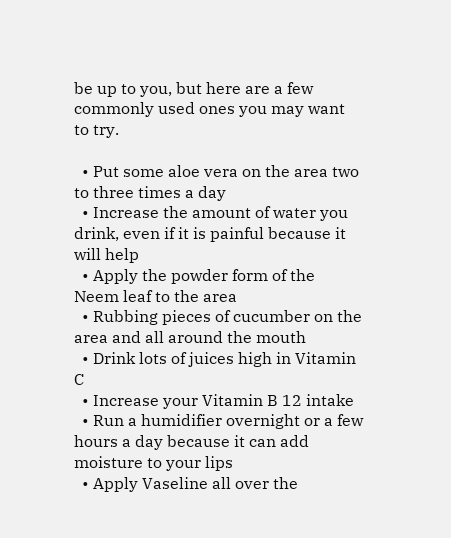be up to you, but here are a few commonly used ones you may want to try.

  • Put some aloe vera on the area two to three times a day
  • Increase the amount of water you drink, even if it is painful because it will help
  • Apply the powder form of the Neem leaf to the area
  • Rubbing pieces of cucumber on the area and all around the mouth
  • Drink lots of juices high in Vitamin C
  • Increase your Vitamin B 12 intake
  • Run a humidifier overnight or a few hours a day because it can add moisture to your lips
  • Apply Vaseline all over the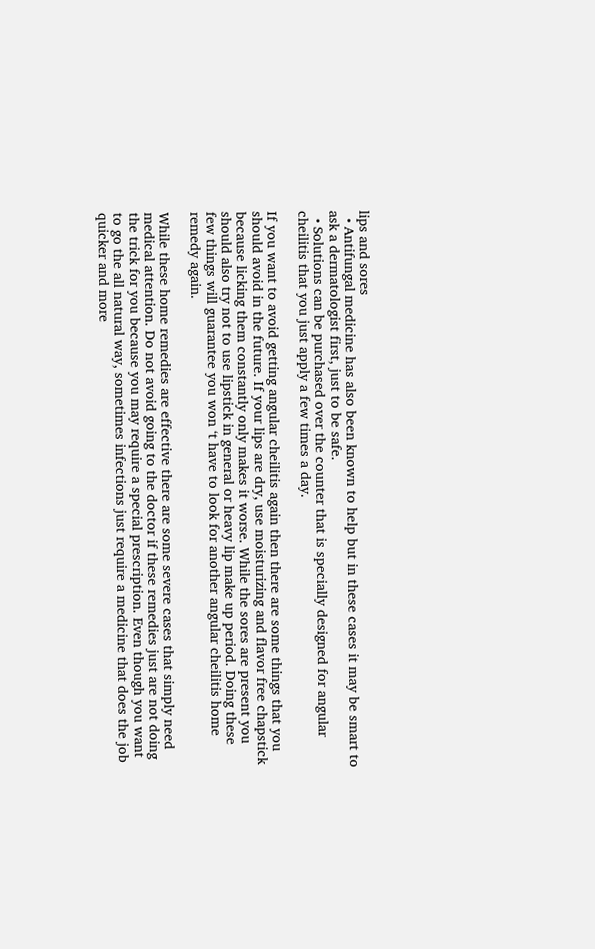lips and sores
  • Antifungal medicine has also been known to help but in these cases it may be smart to ask a dermatologist first, just to be safe.
  • Solutions can be purchased over the counter that is specially designed for angular cheilitis that you just apply a few times a day.

If you want to avoid getting angular cheilitis again then there are some things that you should avoid in the future. If your lips are dry, use moisturizing and flavor free chapstick because licking them constantly only makes it worse. While the sores are present you should also try not to use lipstick in general or heavy lip make up period. Doing these few things will guarantee you won ‘t have to look for another angular cheilitis home remedy again.

While these home remedies are effective there are some severe cases that simply need medical attention. Do not avoid going to the doctor if these remedies just are not doing the trick for you because you may require a special prescription. Even though you want to go the all natural way, sometimes infections just require a medicine that does the job quicker and more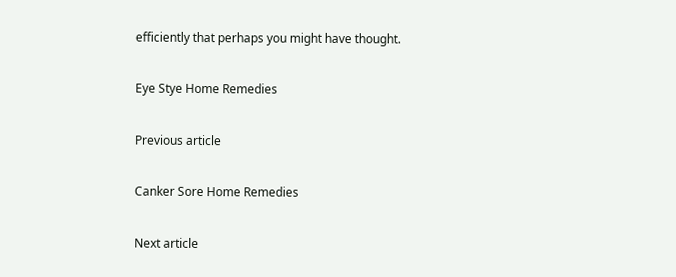efficiently that perhaps you might have thought.

Eye Stye Home Remedies

Previous article

Canker Sore Home Remedies

Next article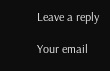Leave a reply

Your email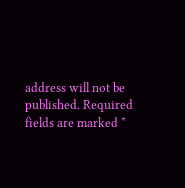address will not be published. Required fields are marked *